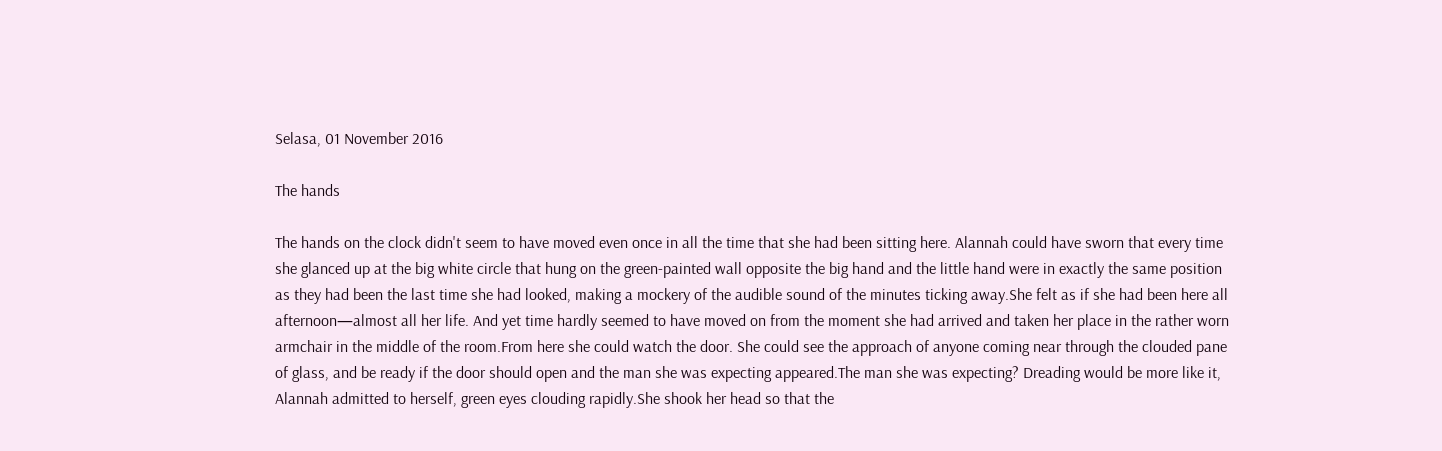Selasa, 01 November 2016

The hands

The hands on the clock didn't seem to have moved even once in all the time that she had been sitting here. Alannah could have sworn that every time she glanced up at the big white circle that hung on the green-painted wall opposite the big hand and the little hand were in exactly the same position as they had been the last time she had looked, making a mockery of the audible sound of the minutes ticking away.She felt as if she had been here all afternoon—almost all her life. And yet time hardly seemed to have moved on from the moment she had arrived and taken her place in the rather worn armchair in the middle of the room.From here she could watch the door. She could see the approach of anyone coming near through the clouded pane of glass, and be ready if the door should open and the man she was expecting appeared.The man she was expecting? Dreading would be more like it, Alannah admitted to herself, green eyes clouding rapidly.She shook her head so that the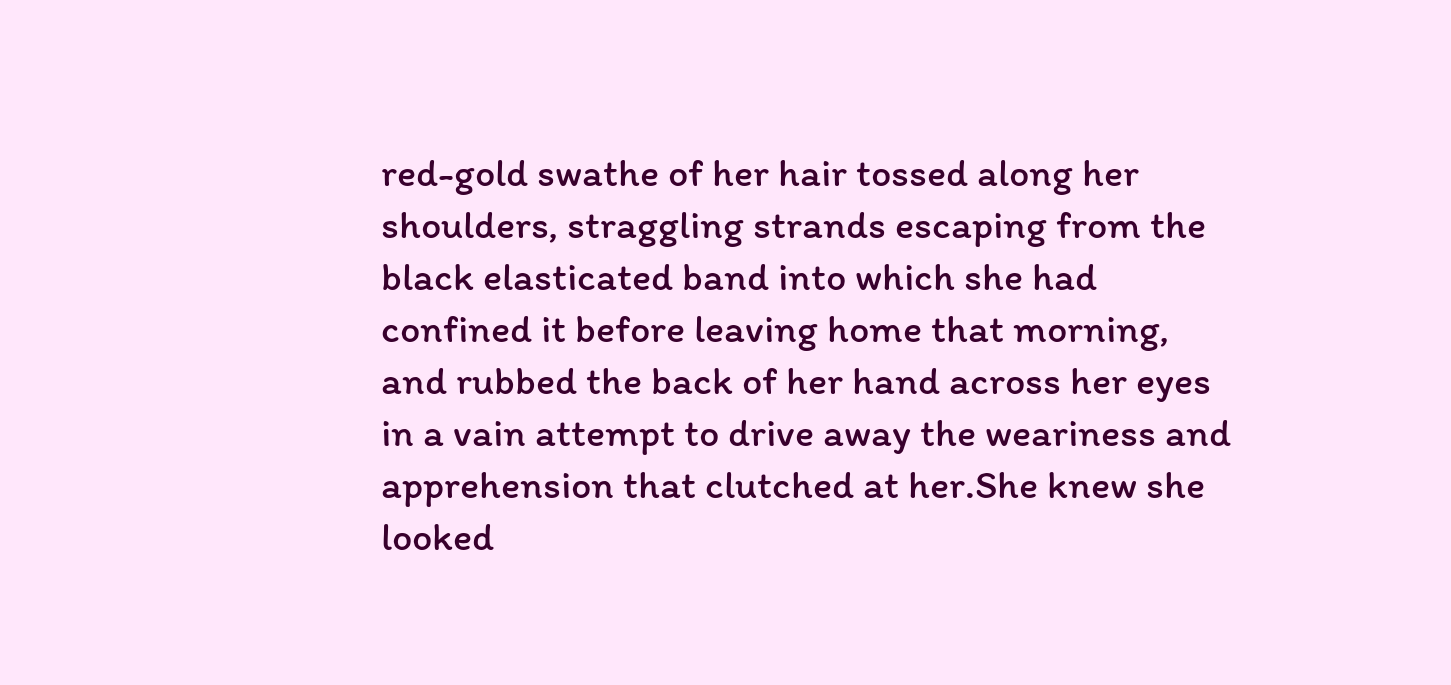red-gold swathe of her hair tossed along her shoulders, straggling strands escaping from the black elasticated band into which she had confined it before leaving home that morning, and rubbed the back of her hand across her eyes in a vain attempt to drive away the weariness and apprehension that clutched at her.She knew she looked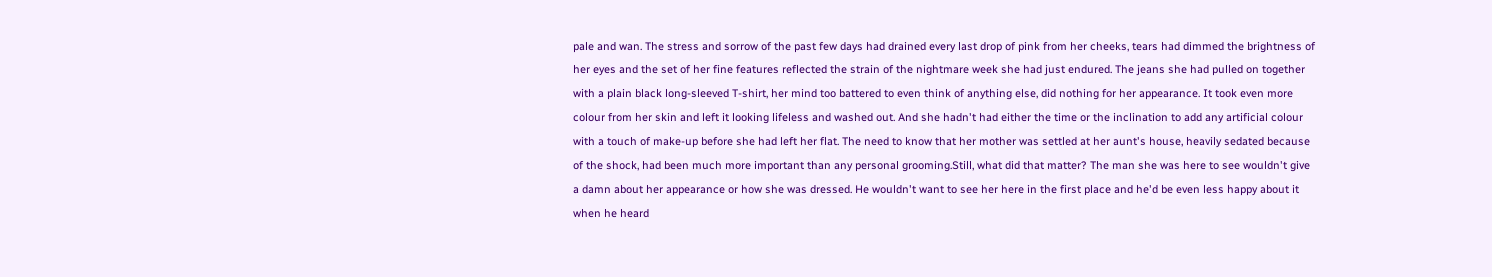pale and wan. The stress and sorrow of the past few days had drained every last drop of pink from her cheeks, tears had dimmed the brightness of her eyes and the set of her fine features reflected the strain of the nightmare week she had just endured. The jeans she had pulled on together with a plain black long-sleeved T-shirt, her mind too battered to even think of anything else, did nothing for her appearance. It took even more colour from her skin and left it looking lifeless and washed out. And she hadn't had either the time or the inclination to add any artificial colour with a touch of make-up before she had left her flat. The need to know that her mother was settled at her aunt's house, heavily sedated because of the shock, had been much more important than any personal grooming.Still, what did that matter? The man she was here to see wouldn't give a damn about her appearance or how she was dressed. He wouldn't want to see her here in the first place and he'd be even less happy about it when he heard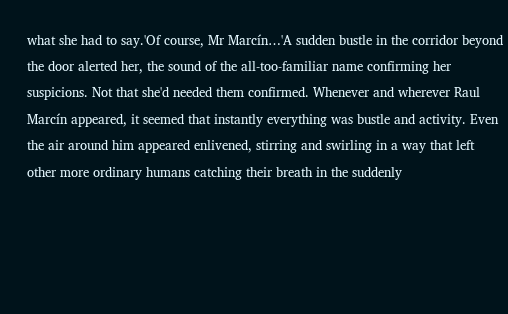what she had to say.'Of course, Mr Marcín…'A sudden bustle in the corridor beyond the door alerted her, the sound of the all-too-familiar name confirming her suspicions. Not that she'd needed them confirmed. Whenever and wherever Raul Marcín appeared, it seemed that instantly everything was bustle and activity. Even the air around him appeared enlivened, stirring and swirling in a way that left other more ordinary humans catching their breath in the suddenly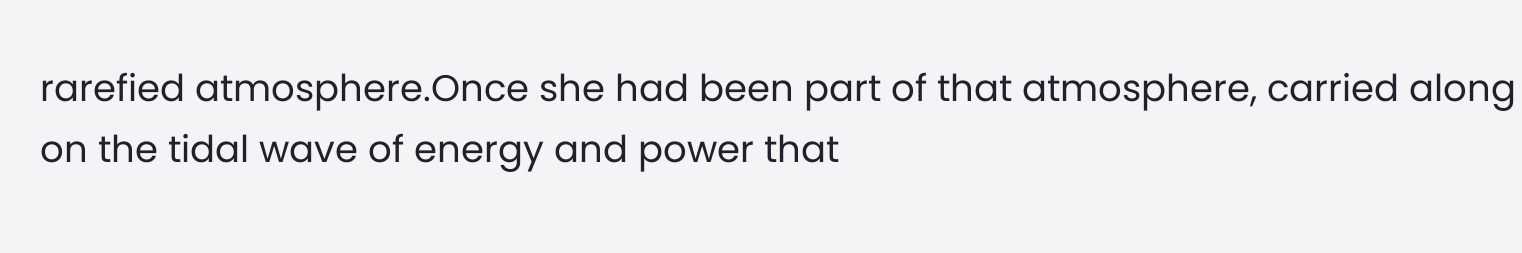rarefied atmosphere.Once she had been part of that atmosphere, carried along on the tidal wave of energy and power that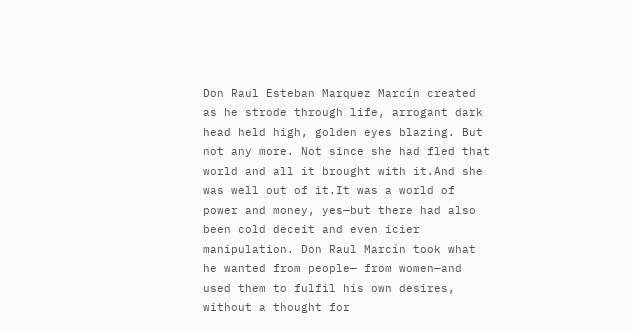Don Raul Esteban Marquez Marcín created as he strode through life, arrogant dark head held high, golden eyes blazing. But not any more. Not since she had fled that world and all it brought with it.And she was well out of it.It was a world of power and money, yes—but there had also been cold deceit and even icier manipulation. Don Raul Marcín took what he wanted from people— from women—and used them to fulfil his own desires, without a thought for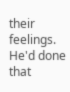their feelings. He'd done that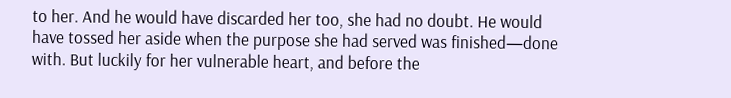to her. And he would have discarded her too, she had no doubt. He would have tossed her aside when the purpose she had served was finished—done with. But luckily for her vulnerable heart, and before the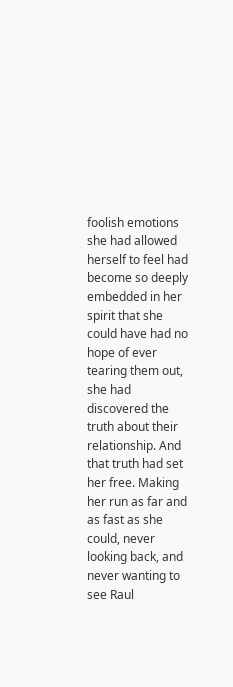foolish emotions she had allowed herself to feel had become so deeply embedded in her spirit that she could have had no hope of ever tearing them out, she had discovered the truth about their relationship. And that truth had set her free. Making her run as far and as fast as she could, never looking back, and never wanting to see Raul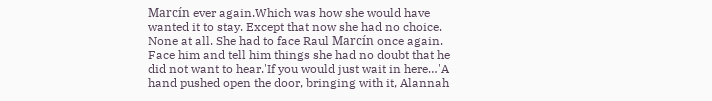Marcín ever again.Which was how she would have wanted it to stay. Except that now she had no choice. None at all. She had to face Raul Marcín once again. Face him and tell him things she had no doubt that he did not want to hear.'If you would just wait in here…'A hand pushed open the door, bringing with it, Alannah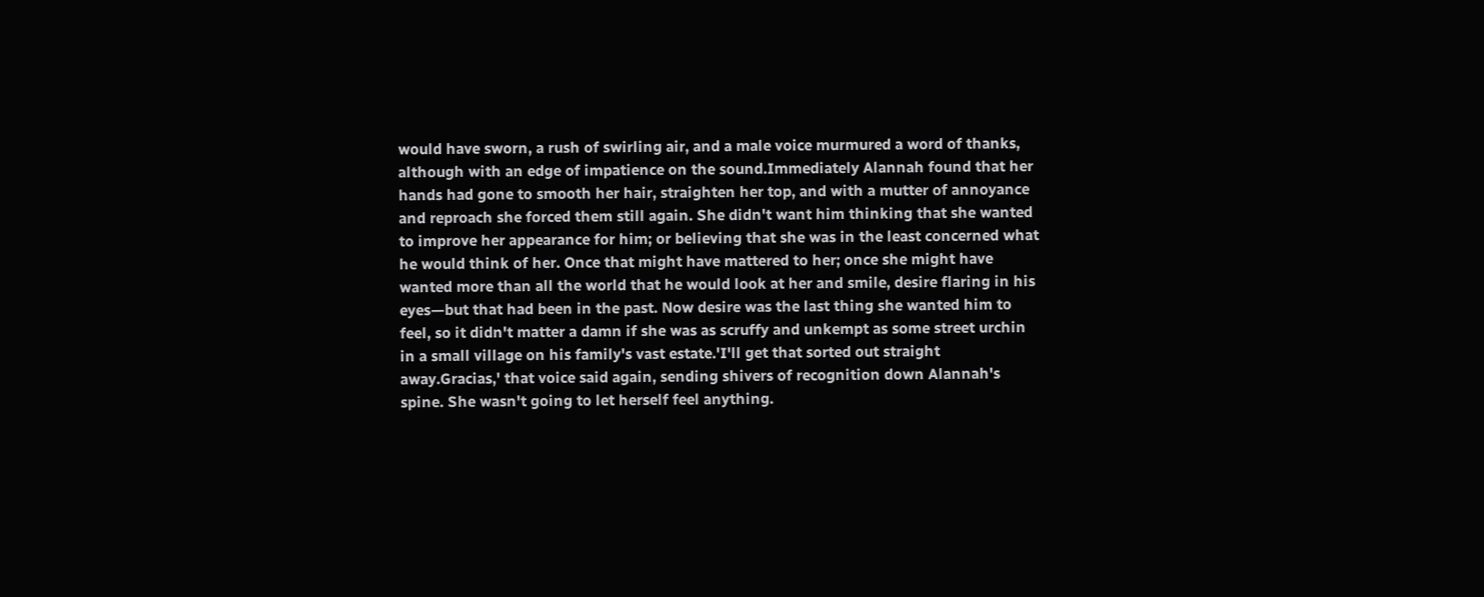would have sworn, a rush of swirling air, and a male voice murmured a word of thanks, although with an edge of impatience on the sound.Immediately Alannah found that her hands had gone to smooth her hair, straighten her top, and with a mutter of annoyance and reproach she forced them still again. She didn't want him thinking that she wanted to improve her appearance for him; or believing that she was in the least concerned what he would think of her. Once that might have mattered to her; once she might have wanted more than all the world that he would look at her and smile, desire flaring in his eyes—but that had been in the past. Now desire was the last thing she wanted him to feel, so it didn't matter a damn if she was as scruffy and unkempt as some street urchin in a small village on his family's vast estate.'I'll get that sorted out straight away.Gracias,' that voice said again, sending shivers of recognition down Alannah's spine. She wasn't going to let herself feel anything.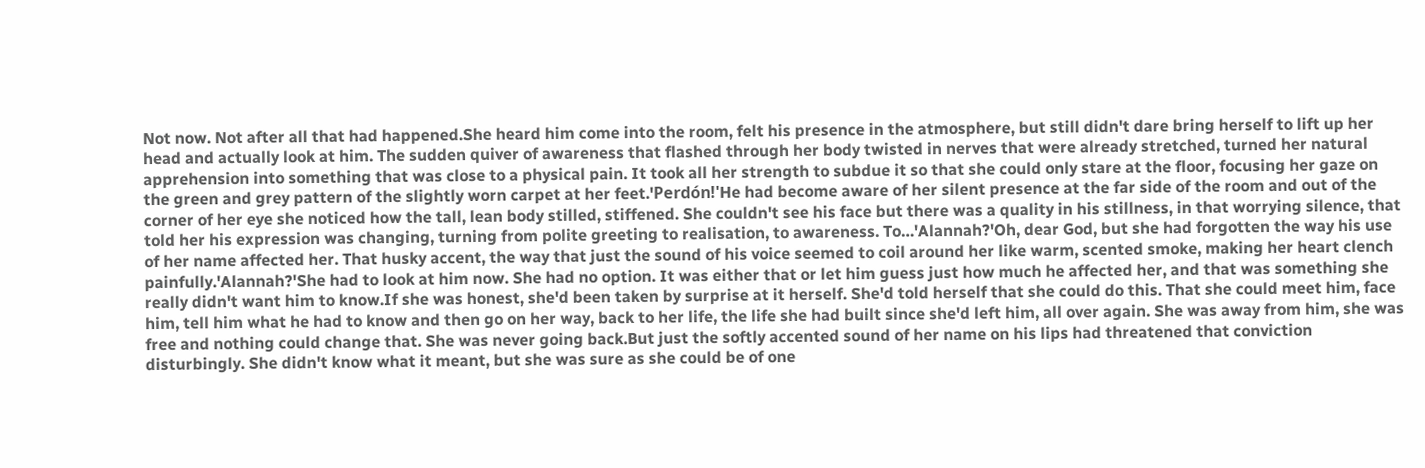Not now. Not after all that had happened.She heard him come into the room, felt his presence in the atmosphere, but still didn't dare bring herself to lift up her head and actually look at him. The sudden quiver of awareness that flashed through her body twisted in nerves that were already stretched, turned her natural apprehension into something that was close to a physical pain. It took all her strength to subdue it so that she could only stare at the floor, focusing her gaze on the green and grey pattern of the slightly worn carpet at her feet.'Perdón!'He had become aware of her silent presence at the far side of the room and out of the corner of her eye she noticed how the tall, lean body stilled, stiffened. She couldn't see his face but there was a quality in his stillness, in that worrying silence, that told her his expression was changing, turning from polite greeting to realisation, to awareness. To…'Alannah?'Oh, dear God, but she had forgotten the way his use of her name affected her. That husky accent, the way that just the sound of his voice seemed to coil around her like warm, scented smoke, making her heart clench painfully.'Alannah?'She had to look at him now. She had no option. It was either that or let him guess just how much he affected her, and that was something she really didn't want him to know.If she was honest, she'd been taken by surprise at it herself. She'd told herself that she could do this. That she could meet him, face him, tell him what he had to know and then go on her way, back to her life, the life she had built since she'd left him, all over again. She was away from him, she was free and nothing could change that. She was never going back.But just the softly accented sound of her name on his lips had threatened that conviction disturbingly. She didn't know what it meant, but she was sure as she could be of one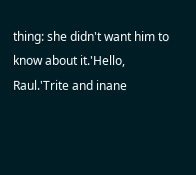thing: she didn't want him to know about it.'Hello, Raul.'Trite and inane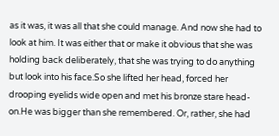as it was, it was all that she could manage. And now she had to look at him. It was either that or make it obvious that she was holding back deliberately, that she was trying to do anything but look into his face.So she lifted her head, forced her drooping eyelids wide open and met his bronze stare head-on.He was bigger than she remembered. Or, rather, she had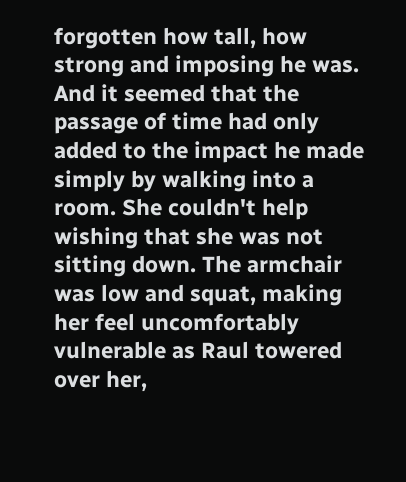forgotten how tall, how strong and imposing he was. And it seemed that the passage of time had only added to the impact he made simply by walking into a room. She couldn't help wishing that she was not sitting down. The armchair was low and squat, making her feel uncomfortably vulnerable as Raul towered over her,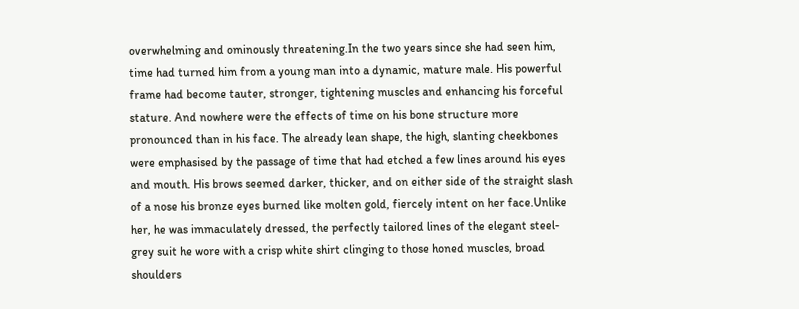overwhelming and ominously threatening.In the two years since she had seen him, time had turned him from a young man into a dynamic, mature male. His powerful frame had become tauter, stronger, tightening muscles and enhancing his forceful stature. And nowhere were the effects of time on his bone structure more pronounced than in his face. The already lean shape, the high, slanting cheekbones were emphasised by the passage of time that had etched a few lines around his eyes and mouth. His brows seemed darker, thicker, and on either side of the straight slash of a nose his bronze eyes burned like molten gold, fiercely intent on her face.Unlike her, he was immaculately dressed, the perfectly tailored lines of the elegant steel-grey suit he wore with a crisp white shirt clinging to those honed muscles, broad shoulders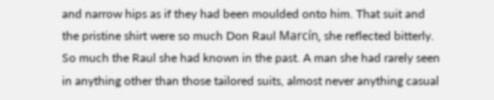and narrow hips as if they had been moulded onto him. That suit and the pristine shirt were so much Don Raul Marcín, she reflected bitterly. So much the Raul she had known in the past. A man she had rarely seen in anything other than those tailored suits, almost never anything casual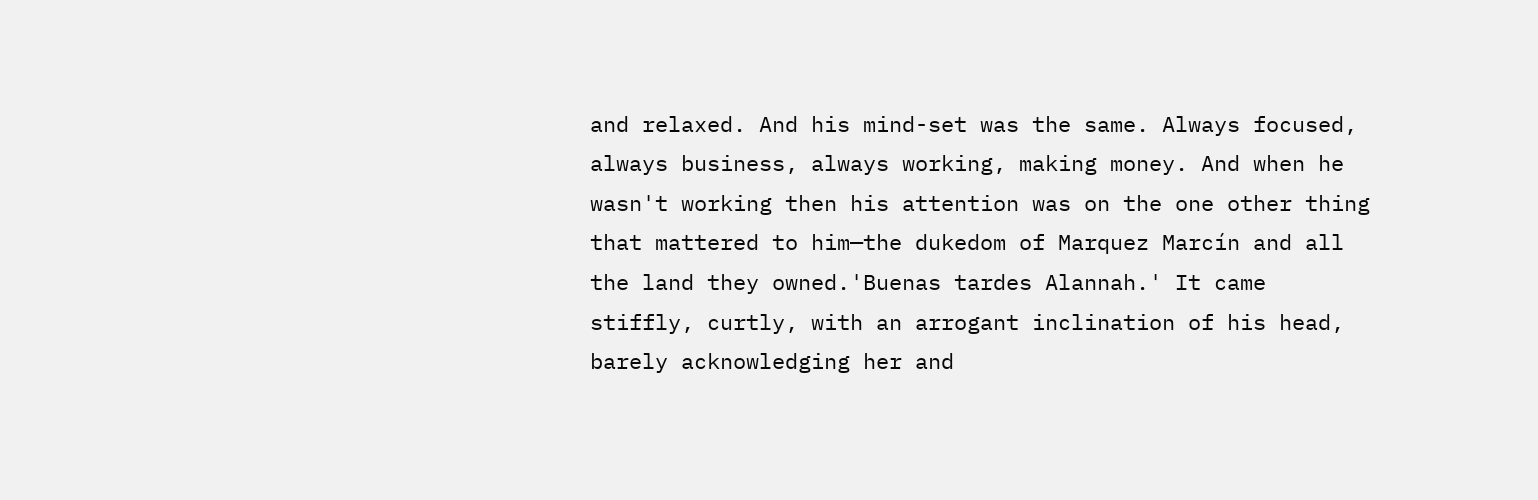and relaxed. And his mind-set was the same. Always focused, always business, always working, making money. And when he wasn't working then his attention was on the one other thing that mattered to him—the dukedom of Marquez Marcín and all the land they owned.'Buenas tardes Alannah.' It came stiffly, curtly, with an arrogant inclination of his head, barely acknowledging her and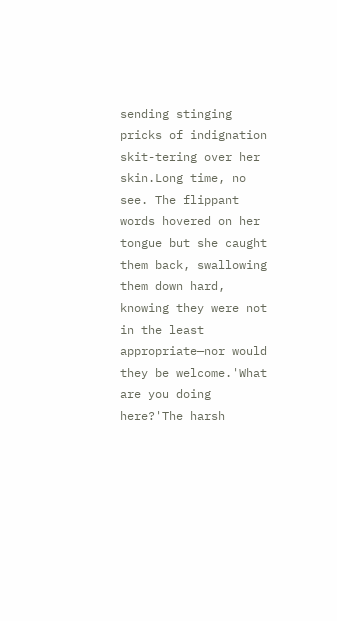sending stinging pricks of indignation skit-tering over her skin.Long time, no see. The flippant words hovered on her tongue but she caught them back, swallowing them down hard, knowing they were not in the least appropriate—nor would they be welcome.'What are you doing here?'The harsh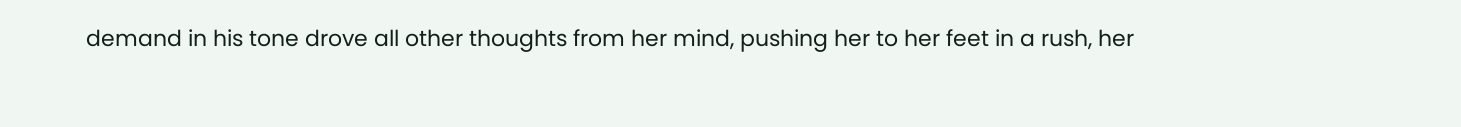demand in his tone drove all other thoughts from her mind, pushing her to her feet in a rush, her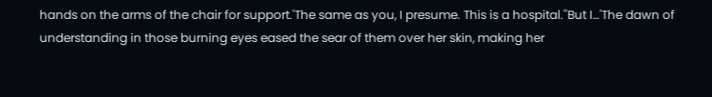hands on the arms of the chair for support.'The same as you, I presume. This is a hospital.''But I…'The dawn of understanding in those burning eyes eased the sear of them over her skin, making her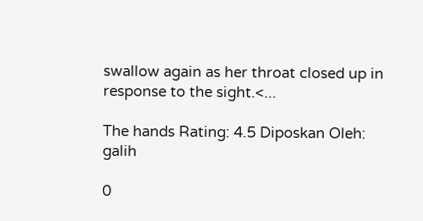swallow again as her throat closed up in response to the sight.<...

The hands Rating: 4.5 Diposkan Oleh: galih

0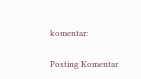komentar:

Posting Komentar